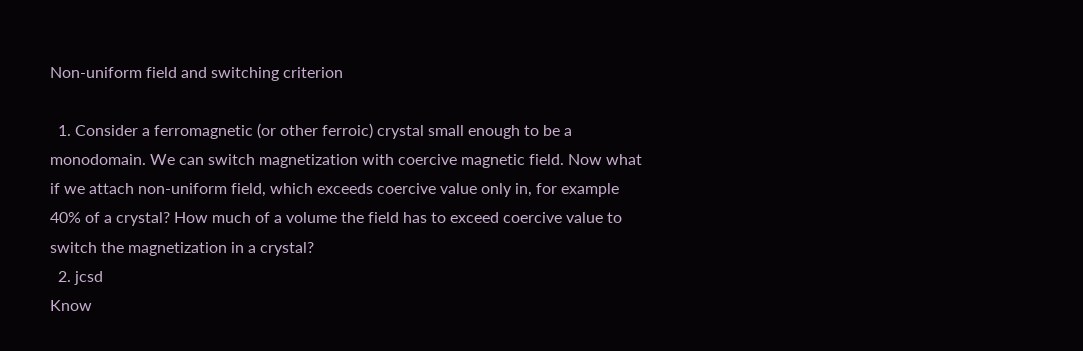Non-uniform field and switching criterion

  1. Consider a ferromagnetic (or other ferroic) crystal small enough to be a monodomain. We can switch magnetization with coercive magnetic field. Now what if we attach non-uniform field, which exceeds coercive value only in, for example 40% of a crystal? How much of a volume the field has to exceed coercive value to switch the magnetization in a crystal?
  2. jcsd
Know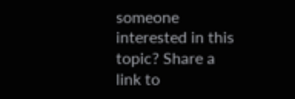someone interested in this topic? Share a link to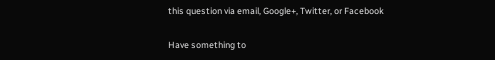this question via email, Google+, Twitter, or Facebook

Have something to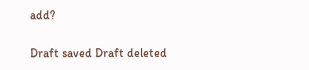add?

Draft saved Draft deleted